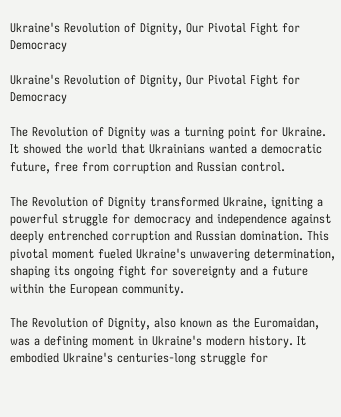Ukraine's Revolution of Dignity, Our Pivotal Fight for Democracy

Ukraine's Revolution of Dignity, Our Pivotal Fight for Democracy

The Revolution of Dignity was a turning point for Ukraine. It showed the world that Ukrainians wanted a democratic future, free from corruption and Russian control.

The Revolution of Dignity transformed Ukraine, igniting a powerful struggle for democracy and independence against deeply entrenched corruption and Russian domination. This pivotal moment fueled Ukraine's unwavering determination, shaping its ongoing fight for sovereignty and a future within the European community.

The Revolution of Dignity, also known as the Euromaidan, was a defining moment in Ukraine's modern history. It embodied Ukraine's centuries-long struggle for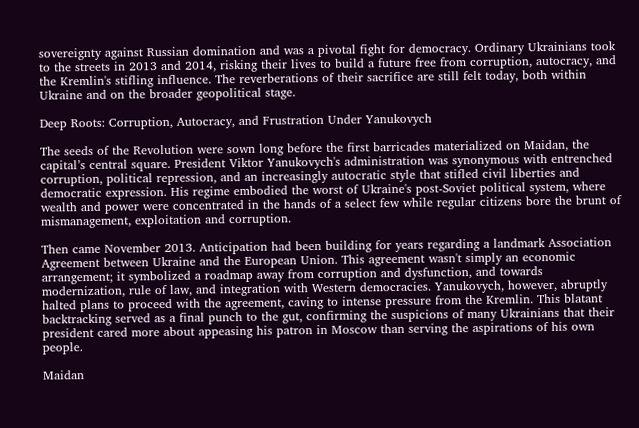sovereignty against Russian domination and was a pivotal fight for democracy. Ordinary Ukrainians took to the streets in 2013 and 2014, risking their lives to build a future free from corruption, autocracy, and the Kremlin's stifling influence. The reverberations of their sacrifice are still felt today, both within Ukraine and on the broader geopolitical stage.

Deep Roots: Corruption, Autocracy, and Frustration Under Yanukovych

The seeds of the Revolution were sown long before the first barricades materialized on Maidan, the capital’s central square. President Viktor Yanukovych's administration was synonymous with entrenched corruption, political repression, and an increasingly autocratic style that stifled civil liberties and democratic expression. His regime embodied the worst of Ukraine's post-Soviet political system, where wealth and power were concentrated in the hands of a select few while regular citizens bore the brunt of mismanagement, exploitation and corruption.

Then came November 2013. Anticipation had been building for years regarding a landmark Association Agreement between Ukraine and the European Union. This agreement wasn't simply an economic arrangement; it symbolized a roadmap away from corruption and dysfunction, and towards modernization, rule of law, and integration with Western democracies. Yanukovych, however, abruptly halted plans to proceed with the agreement, caving to intense pressure from the Kremlin. This blatant backtracking served as a final punch to the gut, confirming the suspicions of many Ukrainians that their president cared more about appeasing his patron in Moscow than serving the aspirations of his own people.

Maidan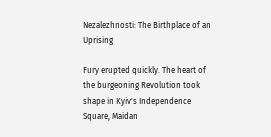Nezalezhnosti: The Birthplace of an Uprising

Fury erupted quickly. The heart of the burgeoning Revolution took shape in Kyiv's Independence Square, Maidan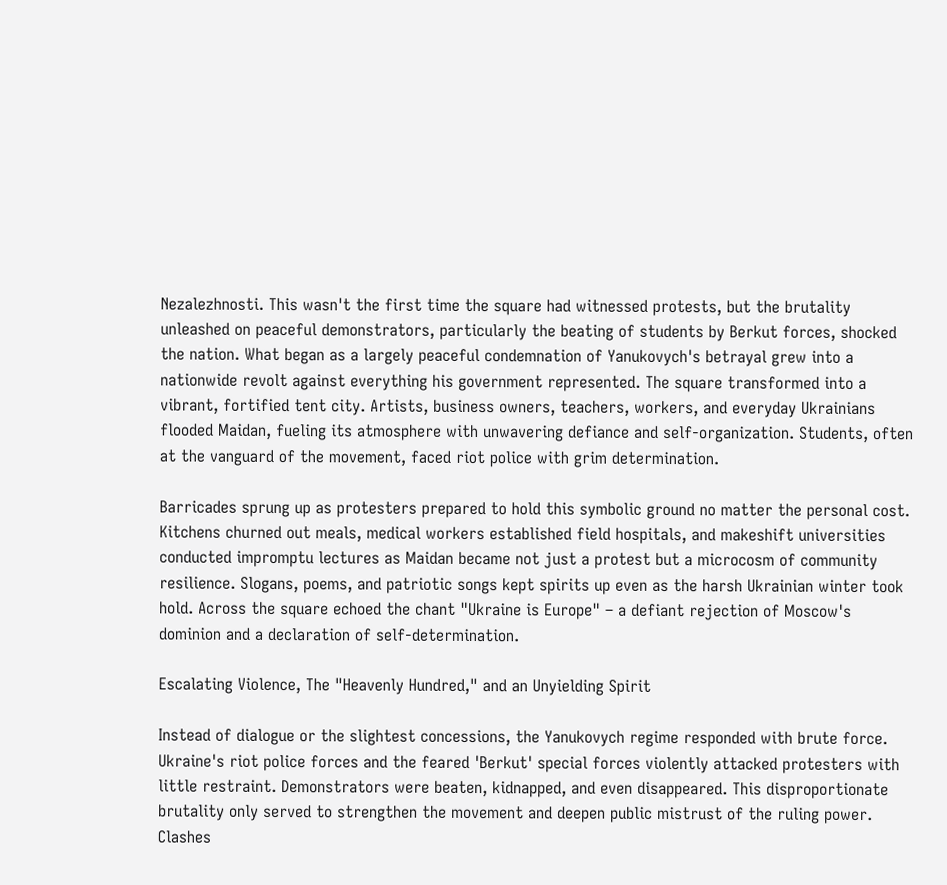Nezalezhnosti. This wasn't the first time the square had witnessed protests, but the brutality unleashed on peaceful demonstrators, particularly the beating of students by Berkut forces, shocked the nation. What began as a largely peaceful condemnation of Yanukovych's betrayal grew into a nationwide revolt against everything his government represented. The square transformed into a vibrant, fortified tent city. Artists, business owners, teachers, workers, and everyday Ukrainians flooded Maidan, fueling its atmosphere with unwavering defiance and self-organization. Students, often at the vanguard of the movement, faced riot police with grim determination.

Barricades sprung up as protesters prepared to hold this symbolic ground no matter the personal cost. Kitchens churned out meals, medical workers established field hospitals, and makeshift universities conducted impromptu lectures as Maidan became not just a protest but a microcosm of community resilience. Slogans, poems, and patriotic songs kept spirits up even as the harsh Ukrainian winter took hold. Across the square echoed the chant "Ukraine is Europe" – a defiant rejection of Moscow's dominion and a declaration of self-determination.

Escalating Violence, The "Heavenly Hundred," and an Unyielding Spirit

Instead of dialogue or the slightest concessions, the Yanukovych regime responded with brute force. Ukraine's riot police forces and the feared 'Berkut' special forces violently attacked protesters with little restraint. Demonstrators were beaten, kidnapped, and even disappeared. This disproportionate brutality only served to strengthen the movement and deepen public mistrust of the ruling power. Clashes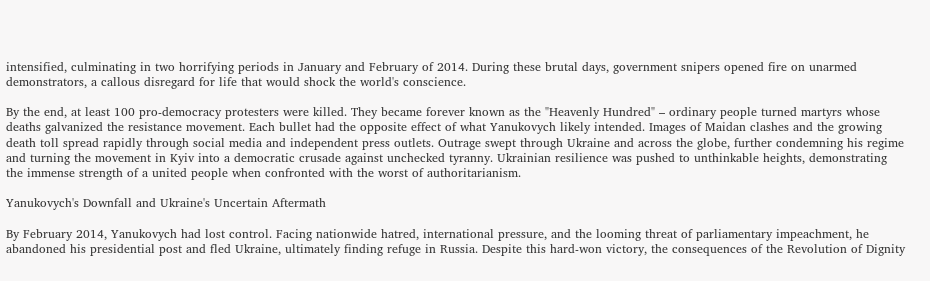intensified, culminating in two horrifying periods in January and February of 2014. During these brutal days, government snipers opened fire on unarmed demonstrators, a callous disregard for life that would shock the world's conscience.

By the end, at least 100 pro-democracy protesters were killed. They became forever known as the "Heavenly Hundred" – ordinary people turned martyrs whose deaths galvanized the resistance movement. Each bullet had the opposite effect of what Yanukovych likely intended. Images of Maidan clashes and the growing death toll spread rapidly through social media and independent press outlets. Outrage swept through Ukraine and across the globe, further condemning his regime and turning the movement in Kyiv into a democratic crusade against unchecked tyranny. Ukrainian resilience was pushed to unthinkable heights, demonstrating the immense strength of a united people when confronted with the worst of authoritarianism.

Yanukovych's Downfall and Ukraine's Uncertain Aftermath

By February 2014, Yanukovych had lost control. Facing nationwide hatred, international pressure, and the looming threat of parliamentary impeachment, he abandoned his presidential post and fled Ukraine, ultimately finding refuge in Russia. Despite this hard-won victory, the consequences of the Revolution of Dignity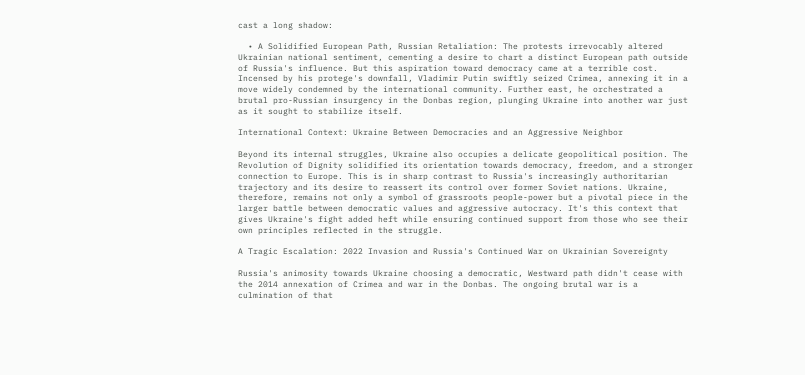cast a long shadow:

  • A Solidified European Path, Russian Retaliation: The protests irrevocably altered Ukrainian national sentiment, cementing a desire to chart a distinct European path outside of Russia's influence. But this aspiration toward democracy came at a terrible cost. Incensed by his protege's downfall, Vladimir Putin swiftly seized Crimea, annexing it in a move widely condemned by the international community. Further east, he orchestrated a brutal pro-Russian insurgency in the Donbas region, plunging Ukraine into another war just as it sought to stabilize itself.

International Context: Ukraine Between Democracies and an Aggressive Neighbor

Beyond its internal struggles, Ukraine also occupies a delicate geopolitical position. The Revolution of Dignity solidified its orientation towards democracy, freedom, and a stronger connection to Europe. This is in sharp contrast to Russia's increasingly authoritarian trajectory and its desire to reassert its control over former Soviet nations. Ukraine, therefore, remains not only a symbol of grassroots people-power but a pivotal piece in the larger battle between democratic values and aggressive autocracy. It's this context that gives Ukraine's fight added heft while ensuring continued support from those who see their own principles reflected in the struggle.

A Tragic Escalation: 2022 Invasion and Russia's Continued War on Ukrainian Sovereignty

Russia's animosity towards Ukraine choosing a democratic, Westward path didn't cease with the 2014 annexation of Crimea and war in the Donbas. The ongoing brutal war is a culmination of that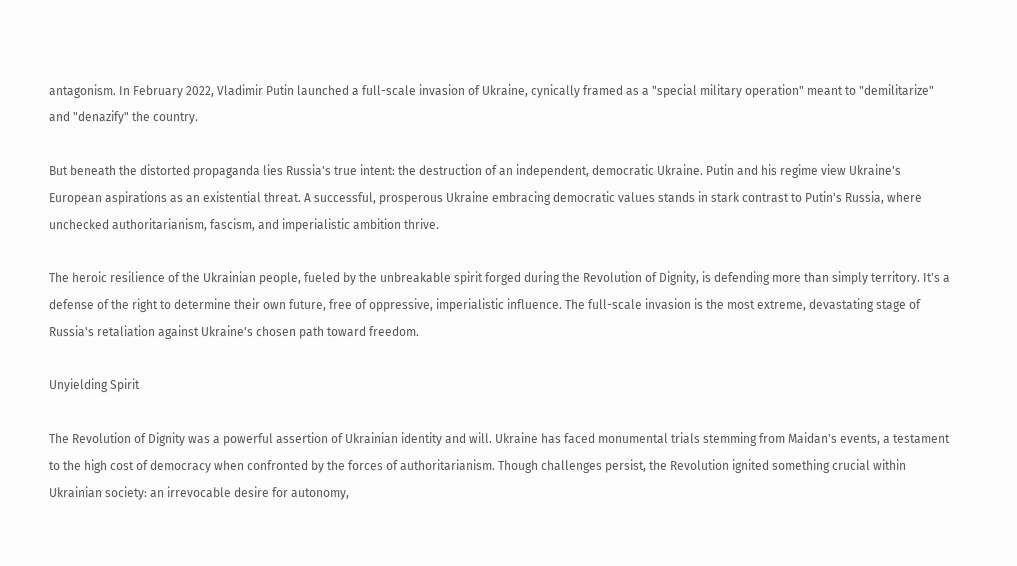antagonism. In February 2022, Vladimir Putin launched a full-scale invasion of Ukraine, cynically framed as a "special military operation" meant to "demilitarize" and "denazify" the country.

But beneath the distorted propaganda lies Russia's true intent: the destruction of an independent, democratic Ukraine. Putin and his regime view Ukraine's European aspirations as an existential threat. A successful, prosperous Ukraine embracing democratic values stands in stark contrast to Putin's Russia, where unchecked authoritarianism, fascism, and imperialistic ambition thrive.

The heroic resilience of the Ukrainian people, fueled by the unbreakable spirit forged during the Revolution of Dignity, is defending more than simply territory. It's a defense of the right to determine their own future, free of oppressive, imperialistic influence. The full-scale invasion is the most extreme, devastating stage of Russia's retaliation against Ukraine's chosen path toward freedom.

Unyielding Spirit

The Revolution of Dignity was a powerful assertion of Ukrainian identity and will. Ukraine has faced monumental trials stemming from Maidan's events, a testament to the high cost of democracy when confronted by the forces of authoritarianism. Though challenges persist, the Revolution ignited something crucial within Ukrainian society: an irrevocable desire for autonomy,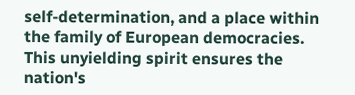self-determination, and a place within the family of European democracies. This unyielding spirit ensures the nation's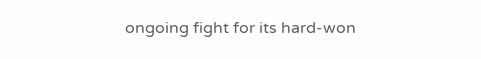ongoing fight for its hard-won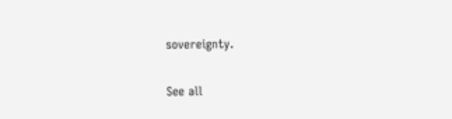sovereignty.

See all